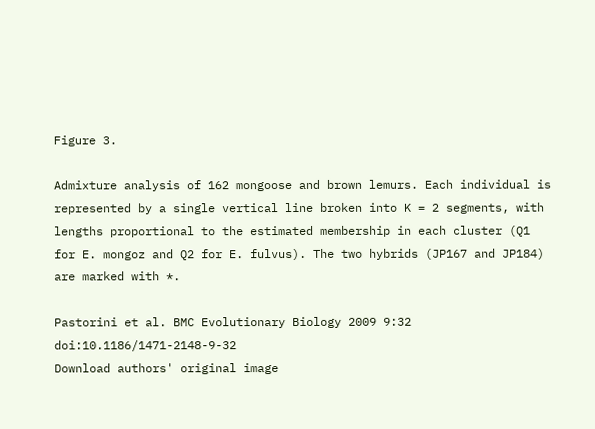Figure 3.

Admixture analysis of 162 mongoose and brown lemurs. Each individual is represented by a single vertical line broken into K = 2 segments, with lengths proportional to the estimated membership in each cluster (Q1 for E. mongoz and Q2 for E. fulvus). The two hybrids (JP167 and JP184) are marked with *.

Pastorini et al. BMC Evolutionary Biology 2009 9:32   doi:10.1186/1471-2148-9-32
Download authors' original image